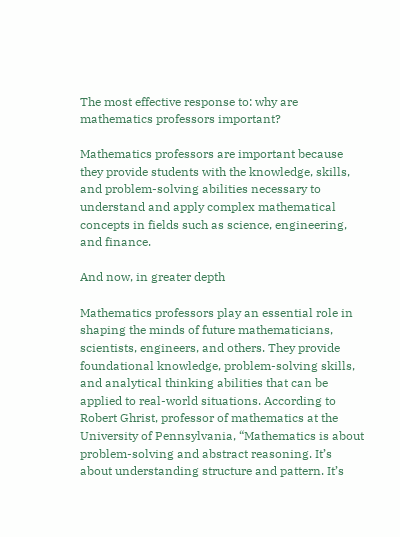The most effective response to: why are mathematics professors important?

Mathematics professors are important because they provide students with the knowledge, skills, and problem-solving abilities necessary to understand and apply complex mathematical concepts in fields such as science, engineering, and finance.

And now, in greater depth

Mathematics professors play an essential role in shaping the minds of future mathematicians, scientists, engineers, and others. They provide foundational knowledge, problem-solving skills, and analytical thinking abilities that can be applied to real-world situations. According to Robert Ghrist, professor of mathematics at the University of Pennsylvania, “Mathematics is about problem-solving and abstract reasoning. It’s about understanding structure and pattern. It’s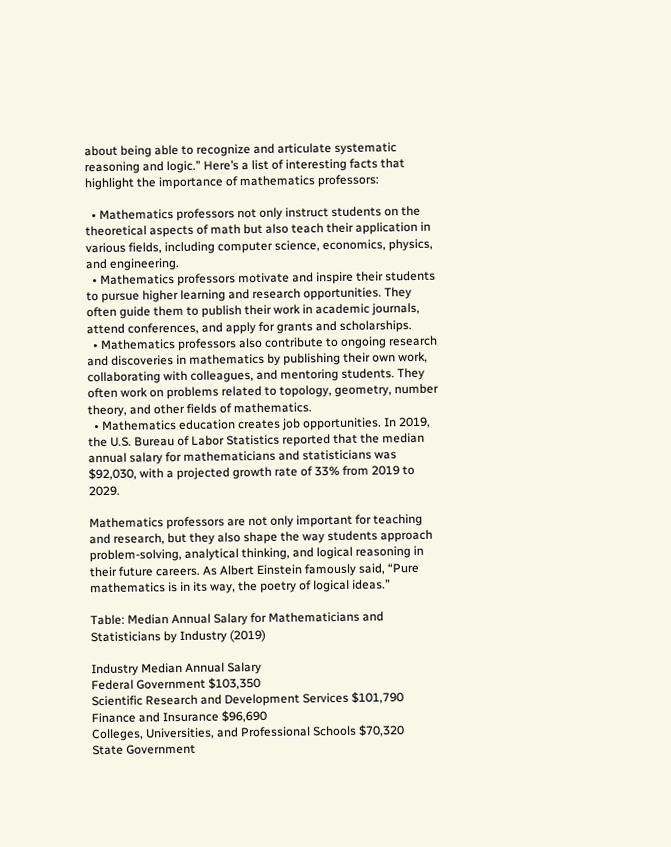about being able to recognize and articulate systematic reasoning and logic.” Here’s a list of interesting facts that highlight the importance of mathematics professors:

  • Mathematics professors not only instruct students on the theoretical aspects of math but also teach their application in various fields, including computer science, economics, physics, and engineering.
  • Mathematics professors motivate and inspire their students to pursue higher learning and research opportunities. They often guide them to publish their work in academic journals, attend conferences, and apply for grants and scholarships.
  • Mathematics professors also contribute to ongoing research and discoveries in mathematics by publishing their own work, collaborating with colleagues, and mentoring students. They often work on problems related to topology, geometry, number theory, and other fields of mathematics.
  • Mathematics education creates job opportunities. In 2019, the U.S. Bureau of Labor Statistics reported that the median annual salary for mathematicians and statisticians was $92,030, with a projected growth rate of 33% from 2019 to 2029.

Mathematics professors are not only important for teaching and research, but they also shape the way students approach problem-solving, analytical thinking, and logical reasoning in their future careers. As Albert Einstein famously said, “Pure mathematics is in its way, the poetry of logical ideas.”

Table: Median Annual Salary for Mathematicians and Statisticians by Industry (2019)

Industry Median Annual Salary
Federal Government $103,350
Scientific Research and Development Services $101,790
Finance and Insurance $96,690
Colleges, Universities, and Professional Schools $70,320
State Government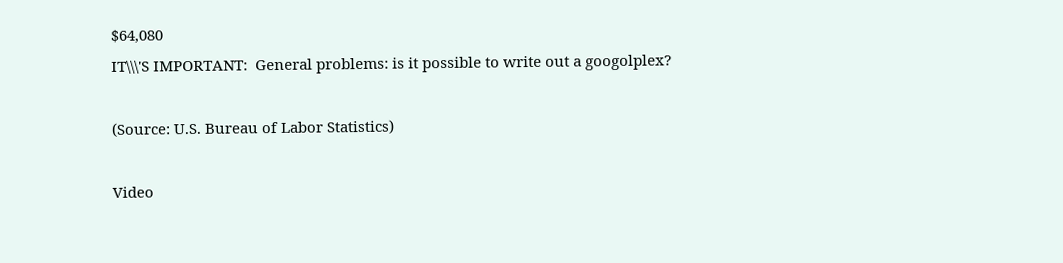$64,080
IT\\\'S IMPORTANT:  General problems: is it possible to write out a googolplex?

(Source: U.S. Bureau of Labor Statistics)

Video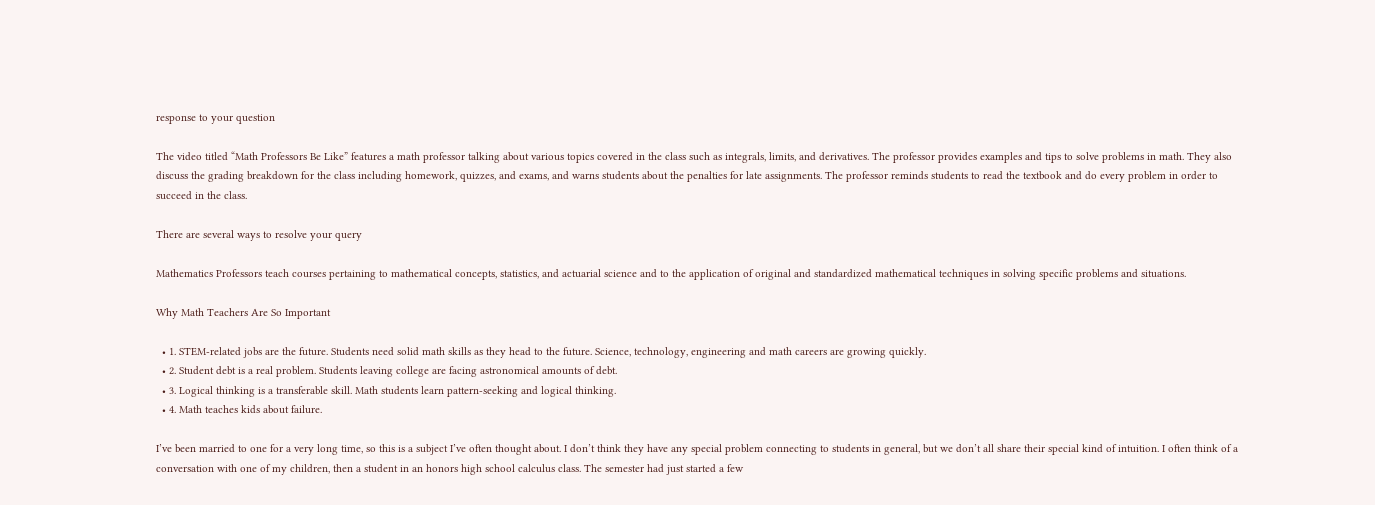response to your question

The video titled “Math Professors Be Like” features a math professor talking about various topics covered in the class such as integrals, limits, and derivatives. The professor provides examples and tips to solve problems in math. They also discuss the grading breakdown for the class including homework, quizzes, and exams, and warns students about the penalties for late assignments. The professor reminds students to read the textbook and do every problem in order to succeed in the class.

There are several ways to resolve your query

Mathematics Professors teach courses pertaining to mathematical concepts, statistics, and actuarial science and to the application of original and standardized mathematical techniques in solving specific problems and situations.

Why Math Teachers Are So Important

  • 1. STEM-related jobs are the future. Students need solid math skills as they head to the future. Science, technology, engineering and math careers are growing quickly.
  • 2. Student debt is a real problem. Students leaving college are facing astronomical amounts of debt.
  • 3. Logical thinking is a transferable skill. Math students learn pattern-seeking and logical thinking.
  • 4. Math teaches kids about failure.

I’ve been married to one for a very long time, so this is a subject I’ve often thought about. I don’t think they have any special problem connecting to students in general, but we don’t all share their special kind of intuition. I often think of a conversation with one of my children, then a student in an honors high school calculus class. The semester had just started a few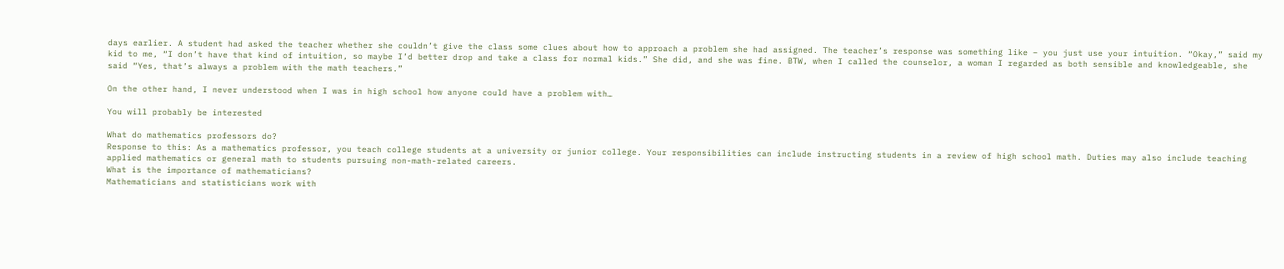days earlier. A student had asked the teacher whether she couldn’t give the class some clues about how to approach a problem she had assigned. The teacher’s response was something like – you just use your intuition. “Okay,” said my kid to me, “I don’t have that kind of intuition, so maybe I’d better drop and take a class for normal kids.” She did, and she was fine. BTW, when I called the counselor, a woman I regarded as both sensible and knowledgeable, she said “Yes, that’s always a problem with the math teachers.”

On the other hand, I never understood when I was in high school how anyone could have a problem with…

You will probably be interested

What do mathematics professors do?
Response to this: As a mathematics professor, you teach college students at a university or junior college. Your responsibilities can include instructing students in a review of high school math. Duties may also include teaching applied mathematics or general math to students pursuing non-math-related careers.
What is the importance of mathematicians?
Mathematicians and statisticians work with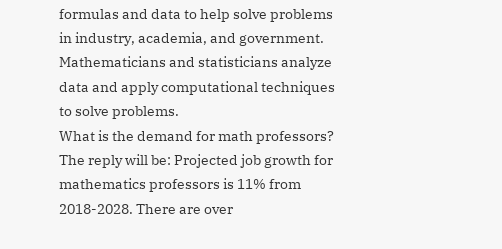formulas and data to help solve problems in industry, academia, and government. Mathematicians and statisticians analyze data and apply computational techniques to solve problems.
What is the demand for math professors?
The reply will be: Projected job growth for mathematics professors is 11% from 2018-2028. There are over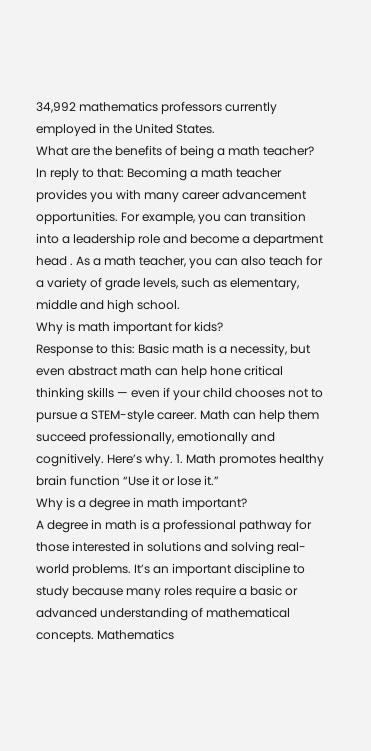34,992 mathematics professors currently employed in the United States.
What are the benefits of being a math teacher?
In reply to that: Becoming a math teacher provides you with many career advancement opportunities. For example, you can transition into a leadership role and become a department head . As a math teacher, you can also teach for a variety of grade levels, such as elementary, middle and high school.
Why is math important for kids?
Response to this: Basic math is a necessity, but even abstract math can help hone critical thinking skills — even if your child chooses not to pursue a STEM-style career. Math can help them succeed professionally, emotionally and cognitively. Here’s why. 1. Math promotes healthy brain function “Use it or lose it.”
Why is a degree in math important?
A degree in math is a professional pathway for those interested in solutions and solving real-world problems. It’s an important discipline to study because many roles require a basic or advanced understanding of mathematical concepts. Mathematics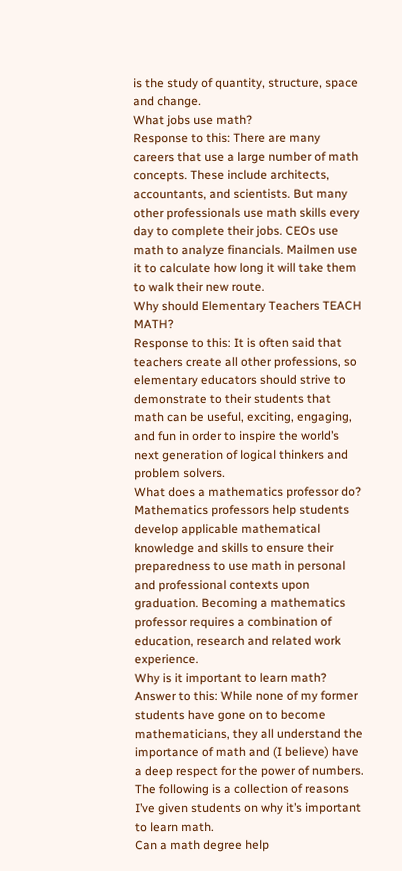is the study of quantity, structure, space and change.
What jobs use math?
Response to this: There are many careers that use a large number of math concepts. These include architects, accountants, and scientists. But many other professionals use math skills every day to complete their jobs. CEOs use math to analyze financials. Mailmen use it to calculate how long it will take them to walk their new route.
Why should Elementary Teachers TEACH MATH?
Response to this: It is often said that teachers create all other professions, so elementary educators should strive to demonstrate to their students that math can be useful, exciting, engaging, and fun in order to inspire the world’s next generation of logical thinkers and problem solvers.
What does a mathematics professor do?
Mathematics professors help students develop applicable mathematical knowledge and skills to ensure their preparedness to use math in personal and professional contexts upon graduation. Becoming a mathematics professor requires a combination of education, research and related work experience.
Why is it important to learn math?
Answer to this: While none of my former students have gone on to become mathematicians, they all understand the importance of math and (I believe) have a deep respect for the power of numbers. The following is a collection of reasons I’ve given students on why it’s important to learn math.
Can a math degree help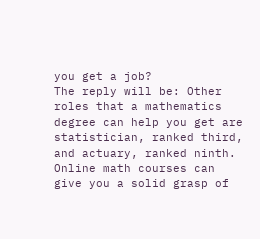you get a job?
The reply will be: Other roles that a mathematics degree can help you get are statistician, ranked third, and actuary, ranked ninth. Online math courses can give you a solid grasp of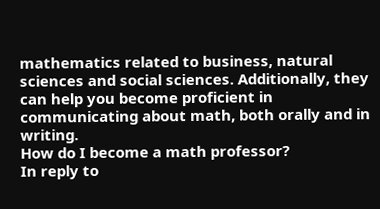mathematics related to business, natural sciences and social sciences. Additionally, they can help you become proficient in communicating about math, both orally and in writing.
How do I become a math professor?
In reply to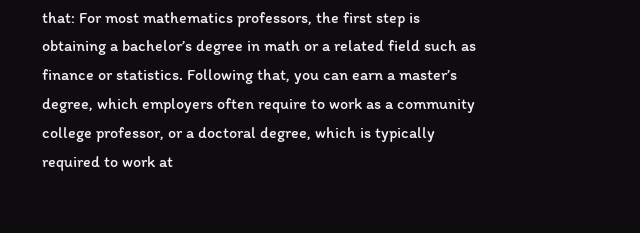that: For most mathematics professors, the first step is obtaining a bachelor’s degree in math or a related field such as finance or statistics. Following that, you can earn a master’s degree, which employers often require to work as a community college professor, or a doctoral degree, which is typically required to work at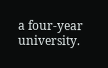a four-year university.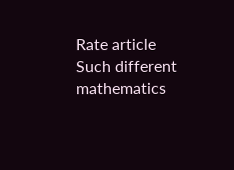Rate article
Such different mathematics